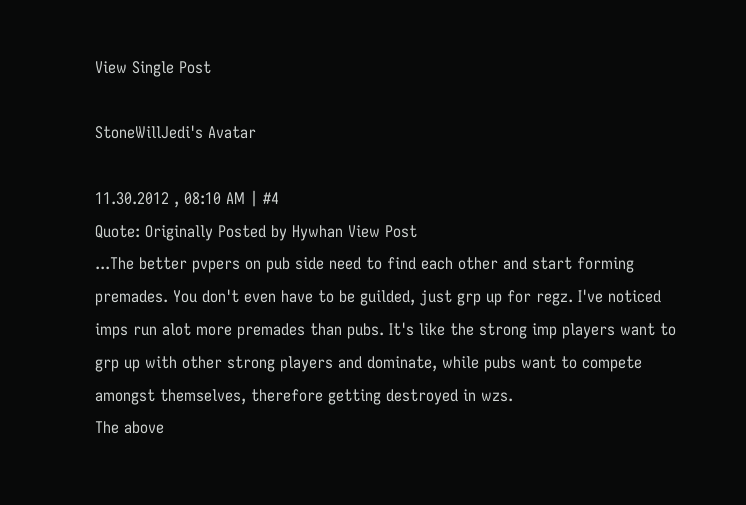View Single Post

StoneWillJedi's Avatar

11.30.2012 , 08:10 AM | #4
Quote: Originally Posted by Hywhan View Post
...The better pvpers on pub side need to find each other and start forming premades. You don't even have to be guilded, just grp up for regz. I've noticed imps run alot more premades than pubs. It's like the strong imp players want to grp up with other strong players and dominate, while pubs want to compete amongst themselves, therefore getting destroyed in wzs.
The above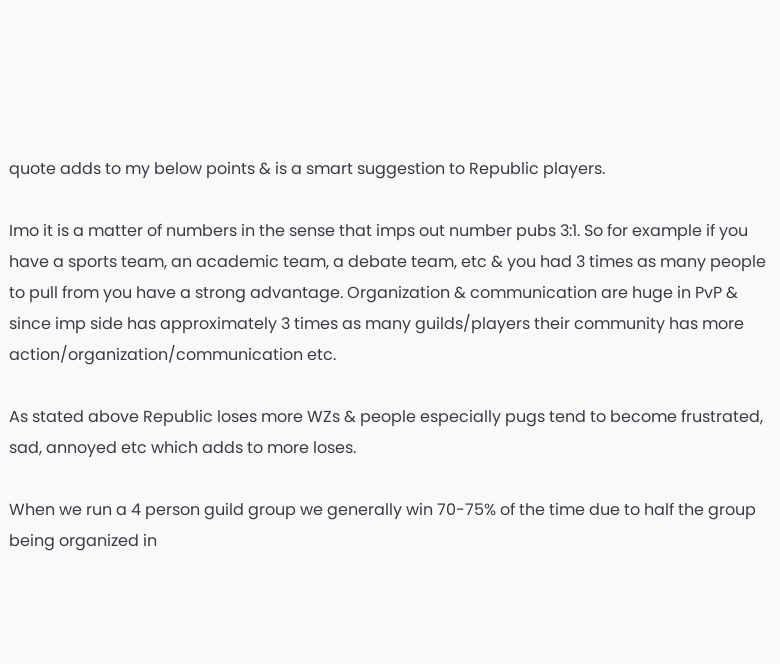quote adds to my below points & is a smart suggestion to Republic players.

Imo it is a matter of numbers in the sense that imps out number pubs 3:1. So for example if you have a sports team, an academic team, a debate team, etc & you had 3 times as many people to pull from you have a strong advantage. Organization & communication are huge in PvP & since imp side has approximately 3 times as many guilds/players their community has more action/organization/communication etc.

As stated above Republic loses more WZs & people especially pugs tend to become frustrated, sad, annoyed etc which adds to more loses.

When we run a 4 person guild group we generally win 70-75% of the time due to half the group being organized in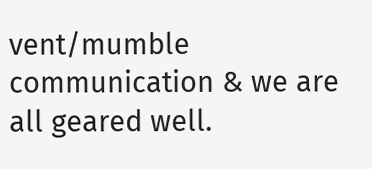vent/mumble communication & we are all geared well.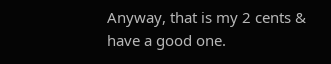Anyway, that is my 2 cents & have a good one.